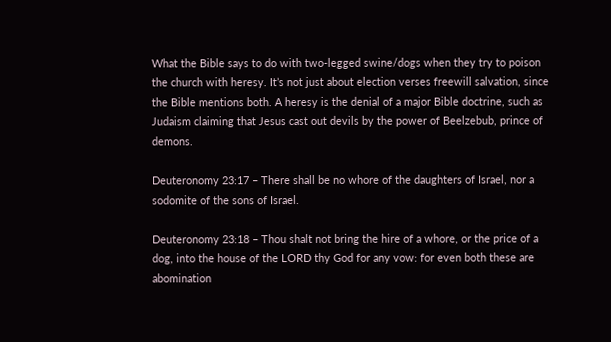What the Bible says to do with two-legged swine/dogs when they try to poison the church with heresy. It’s not just about election verses freewill salvation, since the Bible mentions both. A heresy is the denial of a major Bible doctrine, such as Judaism claiming that Jesus cast out devils by the power of Beelzebub, prince of demons.

Deuteronomy 23:17 – There shall be no whore of the daughters of Israel, nor a sodomite of the sons of Israel.

Deuteronomy 23:18 – Thou shalt not bring the hire of a whore, or the price of a dog, into the house of the LORD thy God for any vow: for even both these are abomination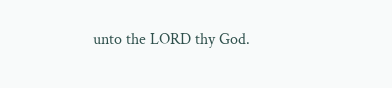unto the LORD thy God.